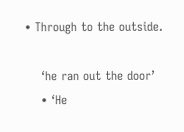• Through to the outside.

    ‘he ran out the door’
    • ‘He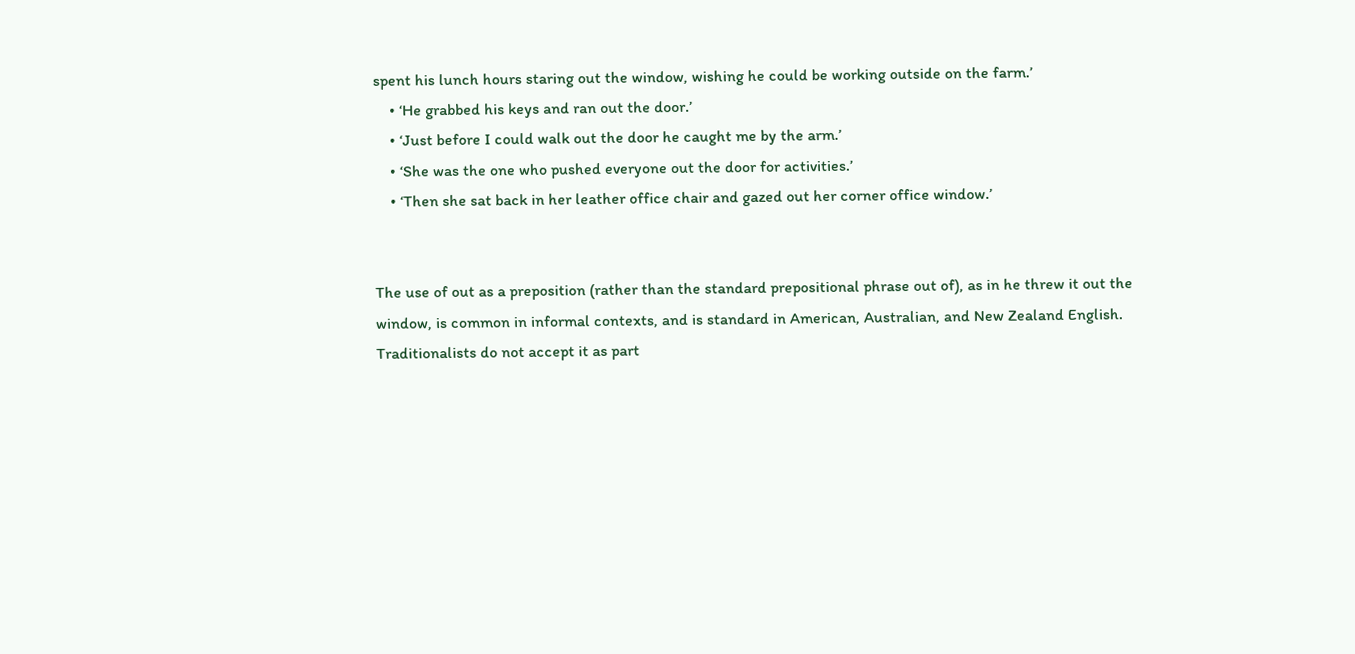spent his lunch hours staring out the window, wishing he could be working outside on the farm.’
    • ‘He grabbed his keys and ran out the door.’
    • ‘Just before I could walk out the door he caught me by the arm.’
    • ‘She was the one who pushed everyone out the door for activities.’
    • ‘Then she sat back in her leather office chair and gazed out her corner office window.’


The use of out as a preposition (rather than the standard prepositional phrase out of), as in he threw it out the window, is common in informal contexts, and is standard in American, Australian, and New Zealand English. Traditionalists do not accept it as part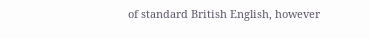of standard British English, however